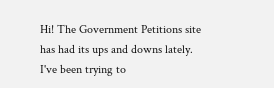Hi! The Government Petitions site has had its ups and downs lately.
I've been trying to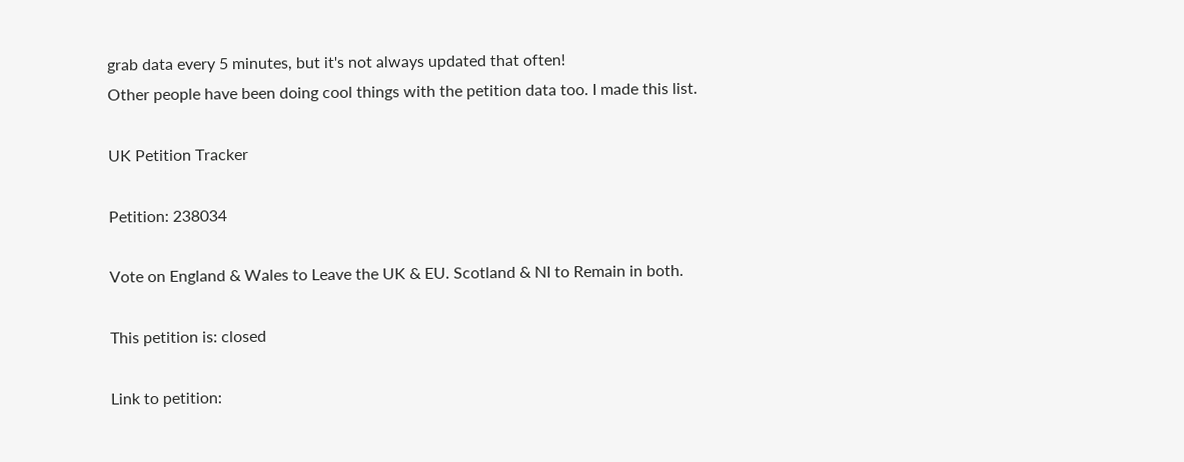grab data every 5 minutes, but it's not always updated that often!
Other people have been doing cool things with the petition data too. I made this list.

UK Petition Tracker

Petition: 238034

Vote on England & Wales to Leave the UK & EU. Scotland & NI to Remain in both.

This petition is: closed

Link to petition: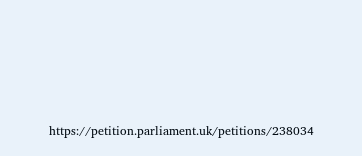https://petition.parliament.uk/petitions/238034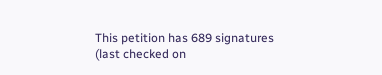This petition has 689 signatures (last checked on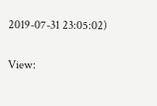2019-07-31 23:05:02)

View: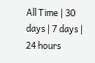All Time | 30 days | 7 days | 24 hours